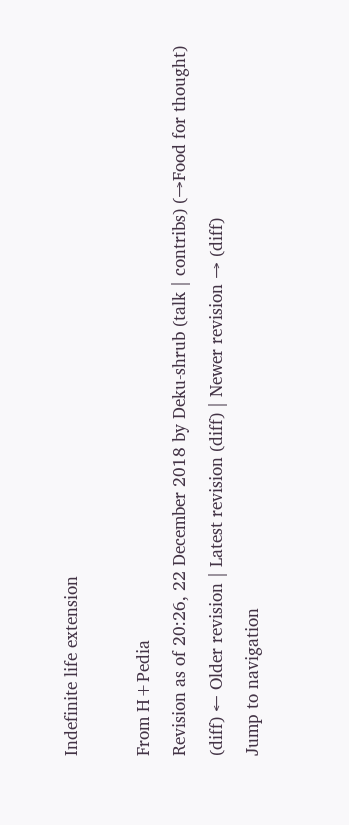Indefinite life extension

From H+Pedia
Revision as of 20:26, 22 December 2018 by Deku-shrub (talk | contribs) (→Food for thought)
(diff) ← Older revision | Latest revision (diff) | Newer revision → (diff)
Jump to navigation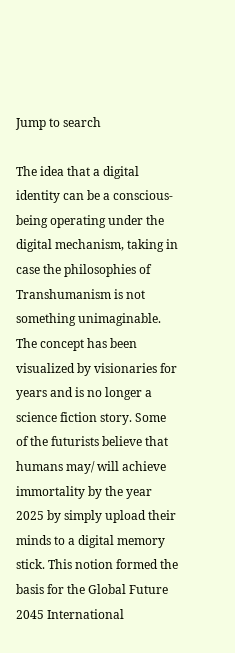Jump to search

The idea that a digital identity can be a conscious-being operating under the digital mechanism, taking in case the philosophies of Transhumanism is not something unimaginable. The concept has been visualized by visionaries for years and is no longer a science fiction story. Some of the futurists believe that humans may/ will achieve immortality by the year 2025 by simply upload their minds to a digital memory stick. This notion formed the basis for the Global Future 2045 International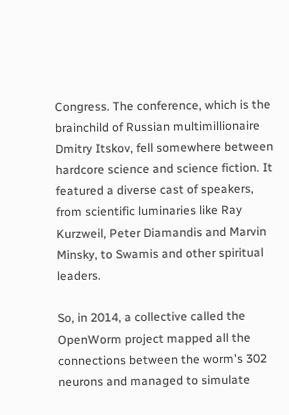Congress. The conference, which is the brainchild of Russian multimillionaire Dmitry Itskov, fell somewhere between hardcore science and science fiction. It featured a diverse cast of speakers, from scientific luminaries like Ray Kurzweil, Peter Diamandis and Marvin Minsky, to Swamis and other spiritual leaders.

So, in 2014, a collective called the OpenWorm project mapped all the connections between the worm's 302 neurons and managed to simulate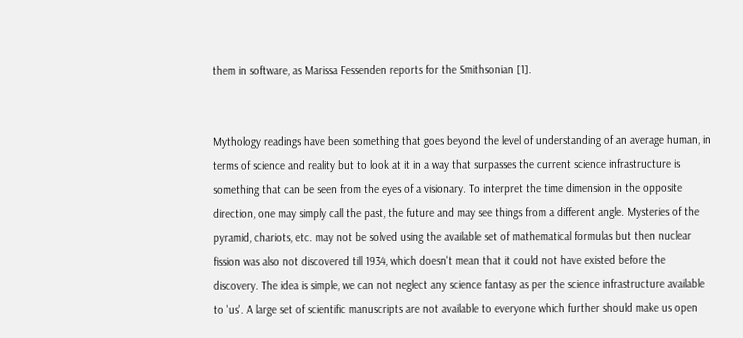them in software, as Marissa Fessenden reports for the Smithsonian [1].


Mythology readings have been something that goes beyond the level of understanding of an average human, in terms of science and reality but to look at it in a way that surpasses the current science infrastructure is something that can be seen from the eyes of a visionary. To interpret the time dimension in the opposite direction, one may simply call the past, the future and may see things from a different angle. Mysteries of the pyramid, chariots, etc. may not be solved using the available set of mathematical formulas but then nuclear fission was also not discovered till 1934, which doesn't mean that it could not have existed before the discovery. The idea is simple, we can not neglect any science fantasy as per the science infrastructure available to 'us'. A large set of scientific manuscripts are not available to everyone which further should make us open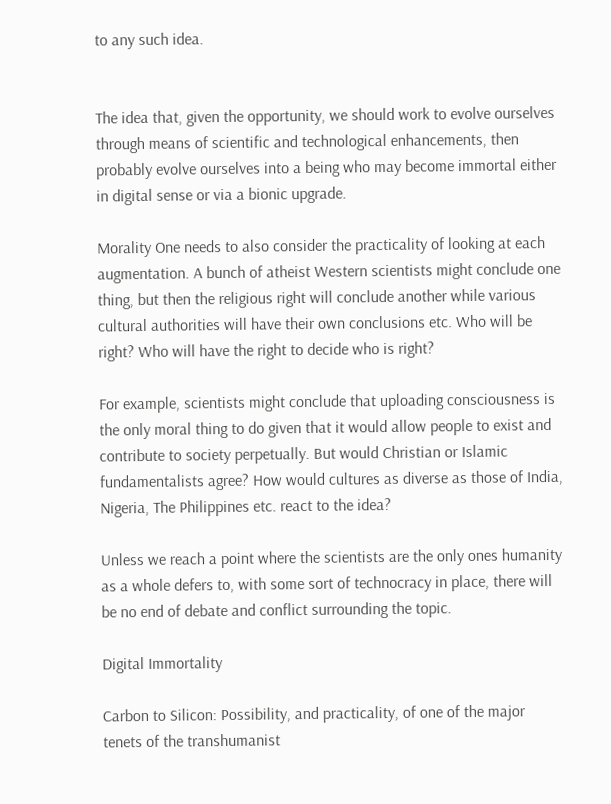to any such idea.


The idea that, given the opportunity, we should work to evolve ourselves through means of scientific and technological enhancements, then probably evolve ourselves into a being who may become immortal either in digital sense or via a bionic upgrade.

Morality One needs to also consider the practicality of looking at each augmentation. A bunch of atheist Western scientists might conclude one thing, but then the religious right will conclude another while various cultural authorities will have their own conclusions etc. Who will be right? Who will have the right to decide who is right?

For example, scientists might conclude that uploading consciousness is the only moral thing to do given that it would allow people to exist and contribute to society perpetually. But would Christian or Islamic fundamentalists agree? How would cultures as diverse as those of India, Nigeria, The Philippines etc. react to the idea?

Unless we reach a point where the scientists are the only ones humanity as a whole defers to, with some sort of technocracy in place, there will be no end of debate and conflict surrounding the topic.

Digital Immortality

Carbon to Silicon: Possibility, and practicality, of one of the major tenets of the transhumanist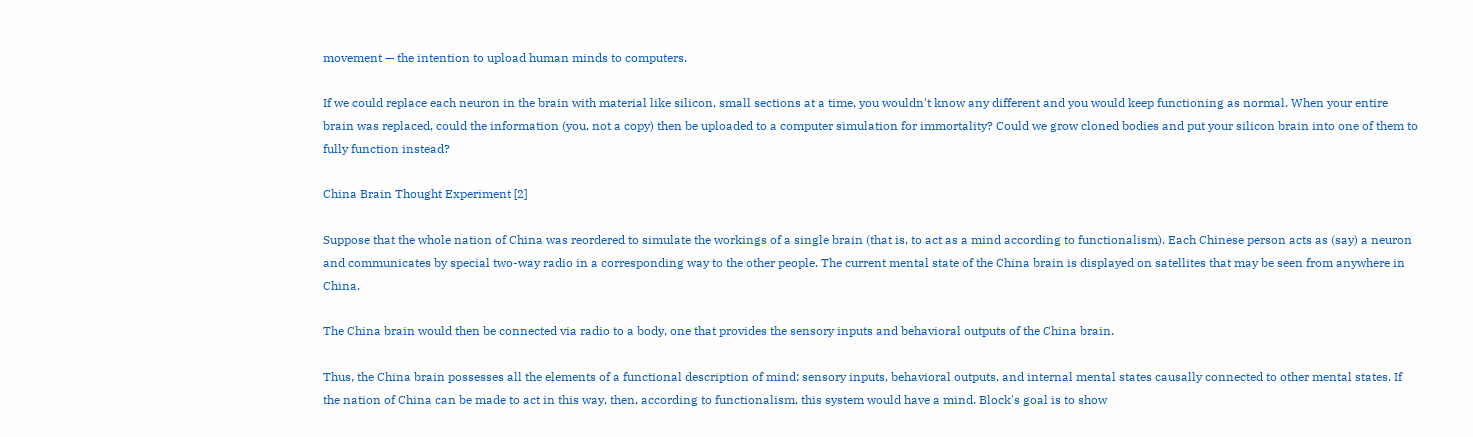movement — the intention to upload human minds to computers.

If we could replace each neuron in the brain with material like silicon, small sections at a time, you wouldn't know any different and you would keep functioning as normal. When your entire brain was replaced, could the information (you, not a copy) then be uploaded to a computer simulation for immortality? Could we grow cloned bodies and put your silicon brain into one of them to fully function instead?

China Brain Thought Experiment [2]

Suppose that the whole nation of China was reordered to simulate the workings of a single brain (that is, to act as a mind according to functionalism). Each Chinese person acts as (say) a neuron and communicates by special two-way radio in a corresponding way to the other people. The current mental state of the China brain is displayed on satellites that may be seen from anywhere in China.

The China brain would then be connected via radio to a body, one that provides the sensory inputs and behavioral outputs of the China brain.

Thus, the China brain possesses all the elements of a functional description of mind: sensory inputs, behavioral outputs, and internal mental states causally connected to other mental states. If the nation of China can be made to act in this way, then, according to functionalism, this system would have a mind. Block's goal is to show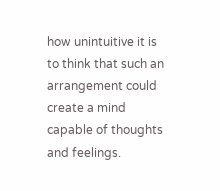how unintuitive it is to think that such an arrangement could create a mind capable of thoughts and feelings.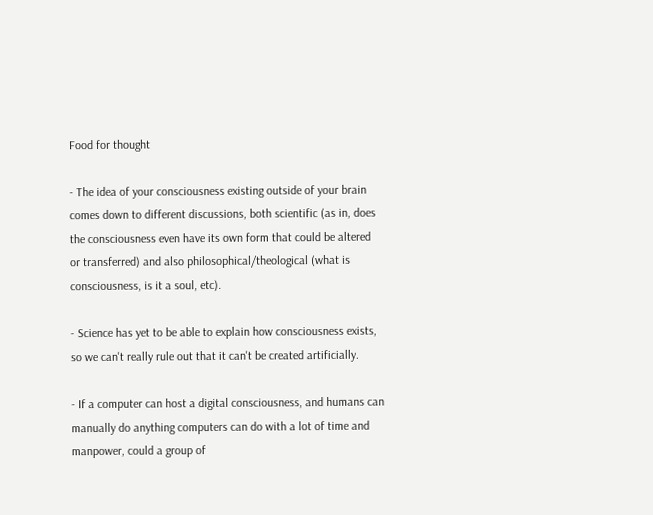Food for thought

- The idea of your consciousness existing outside of your brain comes down to different discussions, both scientific (as in, does the consciousness even have its own form that could be altered or transferred) and also philosophical/theological (what is consciousness, is it a soul, etc).

- Science has yet to be able to explain how consciousness exists, so we can't really rule out that it can't be created artificially.

- If a computer can host a digital consciousness, and humans can manually do anything computers can do with a lot of time and manpower, could a group of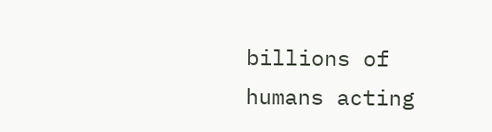billions of humans acting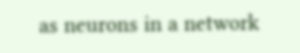as neurons in a network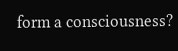form a consciousness?